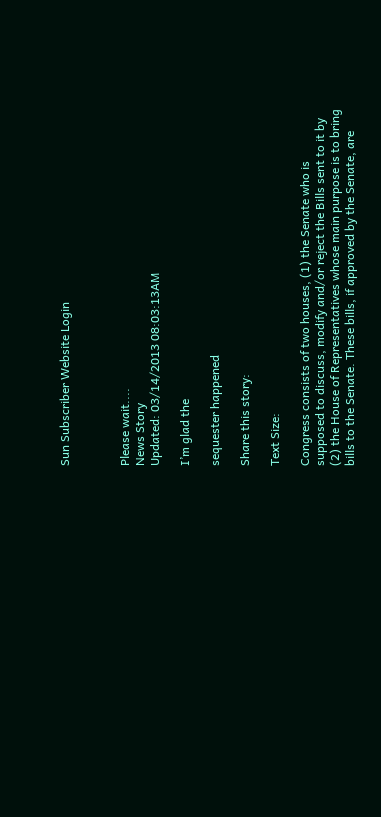Sun Subscriber Website Login



Please wait....
News Story
Updated: 03/14/2013 08:03:13AM

I’m glad the

sequester happened

Share this story:

Text Size:

Congress consists of two houses, (1) the Senate who is supposed to discuss, modify and/or reject the Bills sent to it by (2) the House of Representatives whose main purpose is to bring bills to the Senate. These bills, if approved by the Senate, are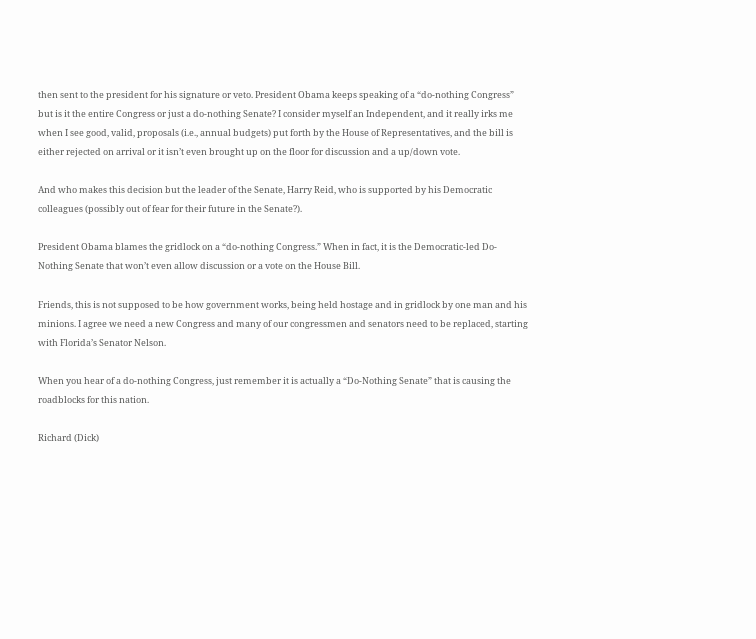then sent to the president for his signature or veto. President Obama keeps speaking of a “do-nothing Congress” but is it the entire Congress or just a do-nothing Senate? I consider myself an Independent, and it really irks me when I see good, valid, proposals (i.e., annual budgets) put forth by the House of Representatives, and the bill is either rejected on arrival or it isn’t even brought up on the floor for discussion and a up/down vote.

And who makes this decision but the leader of the Senate, Harry Reid, who is supported by his Democratic colleagues (possibly out of fear for their future in the Senate?).

President Obama blames the gridlock on a “do-nothing Congress.” When in fact, it is the Democratic-led Do-Nothing Senate that won’t even allow discussion or a vote on the House Bill.

Friends, this is not supposed to be how government works, being held hostage and in gridlock by one man and his minions. I agree we need a new Congress and many of our congressmen and senators need to be replaced, starting with Florida’s Senator Nelson.

When you hear of a do-nothing Congress, just remember it is actually a “Do-Nothing Senate” that is causing the roadblocks for this nation.

Richard (Dick)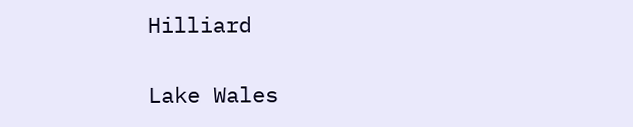Hilliard

Lake Wales